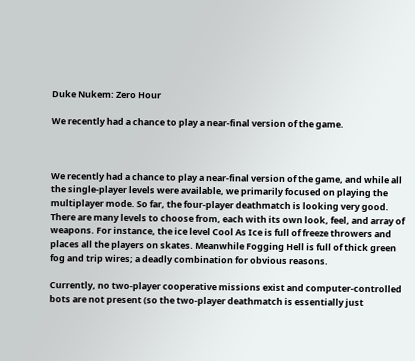Duke Nukem: Zero Hour

We recently had a chance to play a near-final version of the game.



We recently had a chance to play a near-final version of the game, and while all the single-player levels were available, we primarily focused on playing the multiplayer mode. So far, the four-player deathmatch is looking very good. There are many levels to choose from, each with its own look, feel, and array of weapons. For instance, the ice level Cool As Ice is full of freeze throwers and places all the players on skates. Meanwhile Fogging Hell is full of thick green fog and trip wires; a deadly combination for obvious reasons.

Currently, no two-player cooperative missions exist and computer-controlled bots are not present (so the two-player deathmatch is essentially just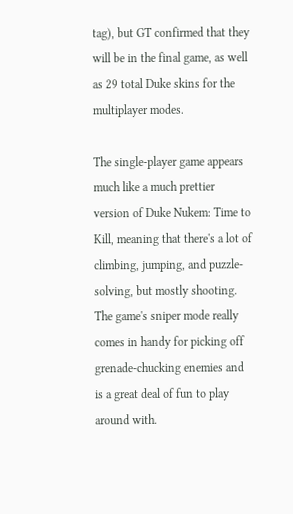tag), but GT confirmed that they will be in the final game, as well as 29 total Duke skins for the multiplayer modes.

The single-player game appears much like a much prettier version of Duke Nukem: Time to Kill, meaning that there's a lot of climbing, jumping, and puzzle-solving, but mostly shooting. The game's sniper mode really comes in handy for picking off grenade-chucking enemies and is a great deal of fun to play around with.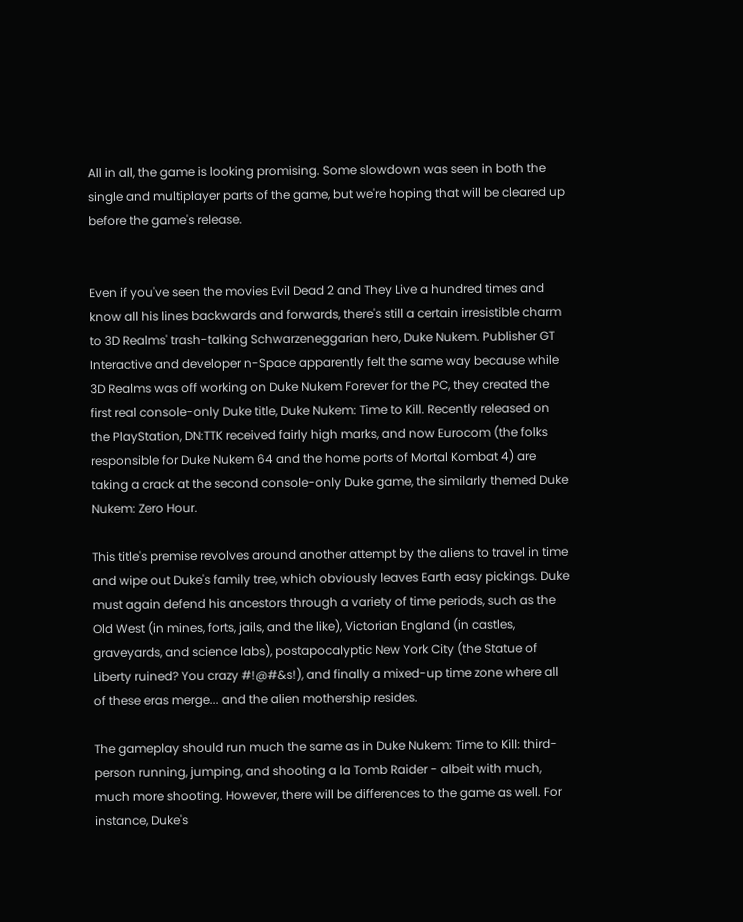All in all, the game is looking promising. Some slowdown was seen in both the single and multiplayer parts of the game, but we're hoping that will be cleared up before the game's release.


Even if you've seen the movies Evil Dead 2 and They Live a hundred times and know all his lines backwards and forwards, there's still a certain irresistible charm to 3D Realms' trash-talking Schwarzeneggarian hero, Duke Nukem. Publisher GT Interactive and developer n-Space apparently felt the same way because while 3D Realms was off working on Duke Nukem Forever for the PC, they created the first real console-only Duke title, Duke Nukem: Time to Kill. Recently released on the PlayStation, DN:TTK received fairly high marks, and now Eurocom (the folks responsible for Duke Nukem 64 and the home ports of Mortal Kombat 4) are taking a crack at the second console-only Duke game, the similarly themed Duke Nukem: Zero Hour.

This title's premise revolves around another attempt by the aliens to travel in time and wipe out Duke's family tree, which obviously leaves Earth easy pickings. Duke must again defend his ancestors through a variety of time periods, such as the Old West (in mines, forts, jails, and the like), Victorian England (in castles, graveyards, and science labs), postapocalyptic New York City (the Statue of Liberty ruined? You crazy #!@#&s!), and finally a mixed-up time zone where all of these eras merge... and the alien mothership resides.

The gameplay should run much the same as in Duke Nukem: Time to Kill: third-person running, jumping, and shooting a la Tomb Raider - albeit with much, much more shooting. However, there will be differences to the game as well. For instance, Duke's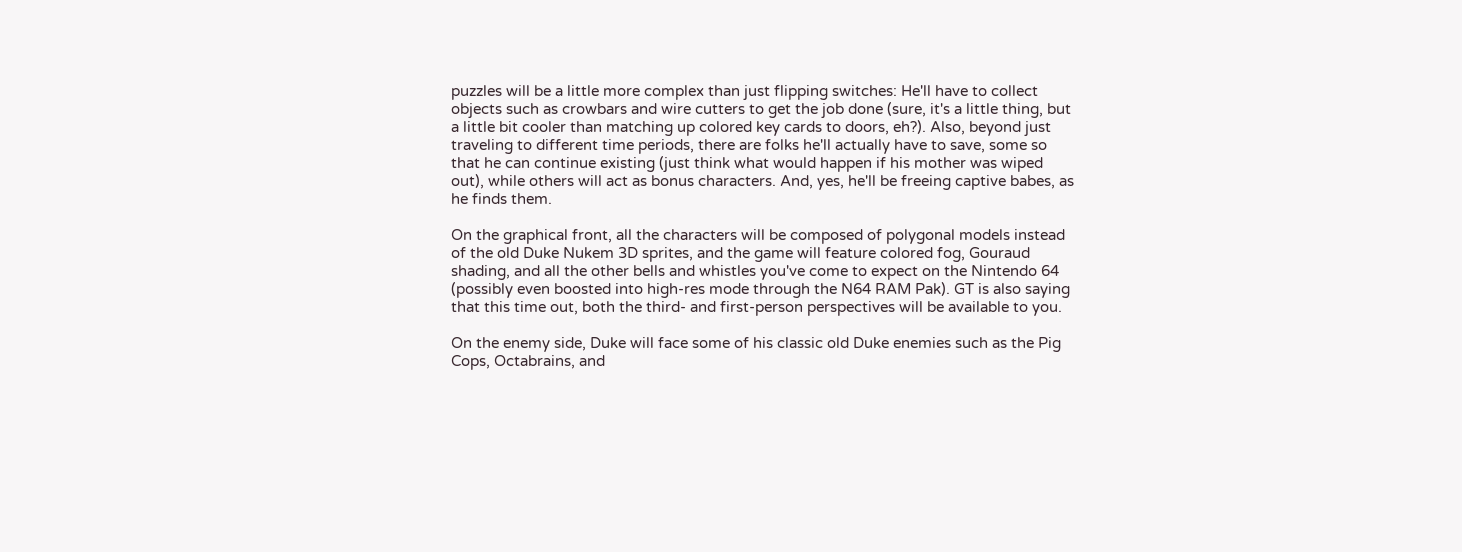puzzles will be a little more complex than just flipping switches: He'll have to collect objects such as crowbars and wire cutters to get the job done (sure, it's a little thing, but a little bit cooler than matching up colored key cards to doors, eh?). Also, beyond just traveling to different time periods, there are folks he'll actually have to save, some so that he can continue existing (just think what would happen if his mother was wiped out), while others will act as bonus characters. And, yes, he'll be freeing captive babes, as he finds them.

On the graphical front, all the characters will be composed of polygonal models instead of the old Duke Nukem 3D sprites, and the game will feature colored fog, Gouraud shading, and all the other bells and whistles you've come to expect on the Nintendo 64 (possibly even boosted into high-res mode through the N64 RAM Pak). GT is also saying that this time out, both the third- and first-person perspectives will be available to you.

On the enemy side, Duke will face some of his classic old Duke enemies such as the Pig Cops, Octabrains, and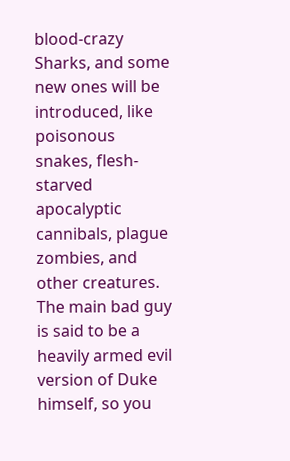blood-crazy Sharks, and some new ones will be introduced, like poisonous snakes, flesh-starved apocalyptic cannibals, plague zombies, and other creatures. The main bad guy is said to be a heavily armed evil version of Duke himself, so you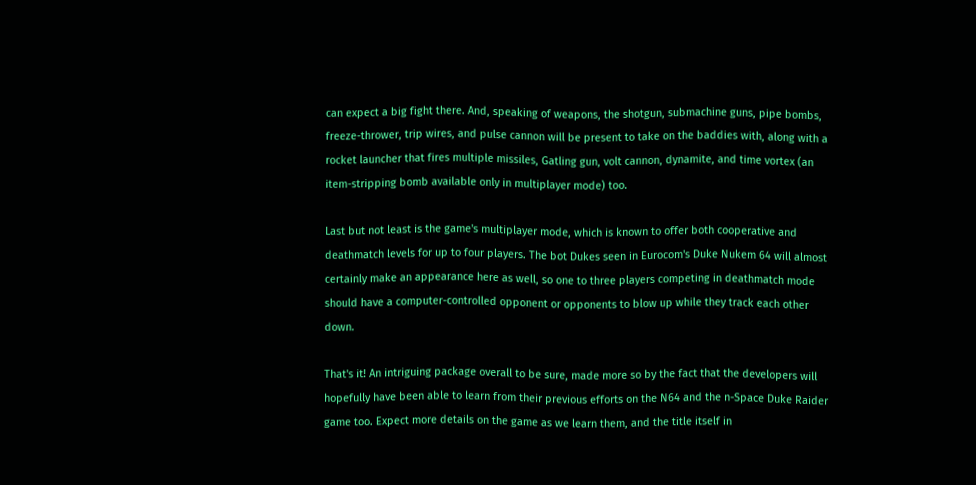can expect a big fight there. And, speaking of weapons, the shotgun, submachine guns, pipe bombs, freeze-thrower, trip wires, and pulse cannon will be present to take on the baddies with, along with a rocket launcher that fires multiple missiles, Gatling gun, volt cannon, dynamite, and time vortex (an item-stripping bomb available only in multiplayer mode) too.

Last but not least is the game's multiplayer mode, which is known to offer both cooperative and deathmatch levels for up to four players. The bot Dukes seen in Eurocom's Duke Nukem 64 will almost certainly make an appearance here as well, so one to three players competing in deathmatch mode should have a computer-controlled opponent or opponents to blow up while they track each other down.

That's it! An intriguing package overall to be sure, made more so by the fact that the developers will hopefully have been able to learn from their previous efforts on the N64 and the n-Space Duke Raider game too. Expect more details on the game as we learn them, and the title itself in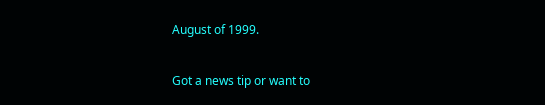August of 1999.

Got a news tip or want to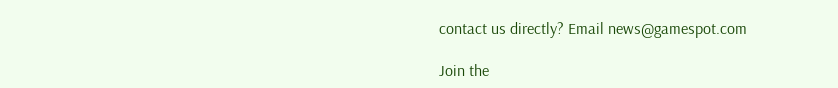contact us directly? Email news@gamespot.com

Join the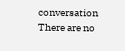conversation
There are no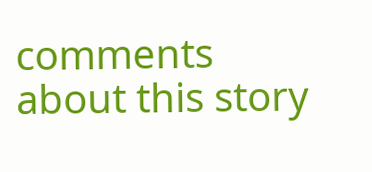comments about this story